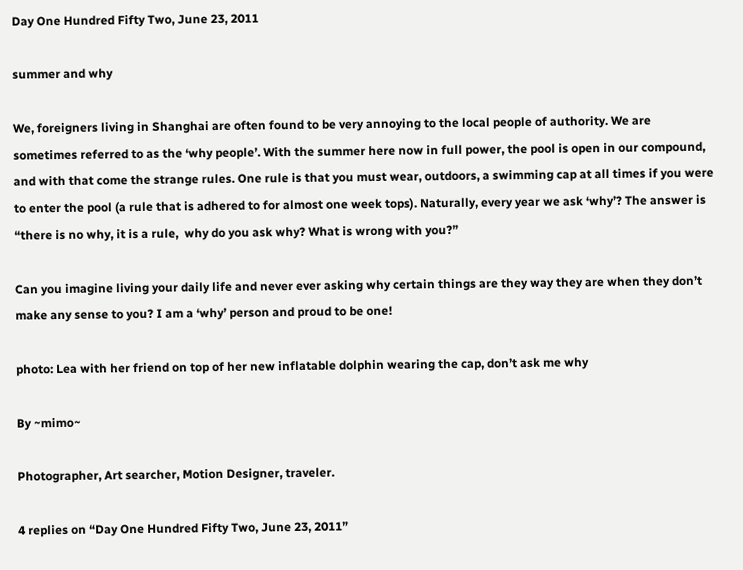Day One Hundred Fifty Two, June 23, 2011

summer and why

We, foreigners living in Shanghai are often found to be very annoying to the local people of authority. We are sometimes referred to as the ‘why people’. With the summer here now in full power, the pool is open in our compound, and with that come the strange rules. One rule is that you must wear, outdoors, a swimming cap at all times if you were to enter the pool (a rule that is adhered to for almost one week tops). Naturally, every year we ask ‘why’? The answer is “there is no why, it is a rule,  why do you ask why? What is wrong with you?”

Can you imagine living your daily life and never ever asking why certain things are they way they are when they don’t make any sense to you? I am a ‘why’ person and proud to be one!

photo: Lea with her friend on top of her new inflatable dolphin wearing the cap, don’t ask me why

By ~mimo~

Photographer, Art searcher, Motion Designer, traveler.

4 replies on “Day One Hundred Fifty Two, June 23, 2011”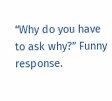“Why do you have to ask why?” Funny response.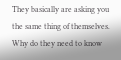They basically are asking you the same thing of themselves. Why do they need to know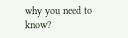why you need to know?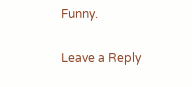Funny.

Leave a Reply